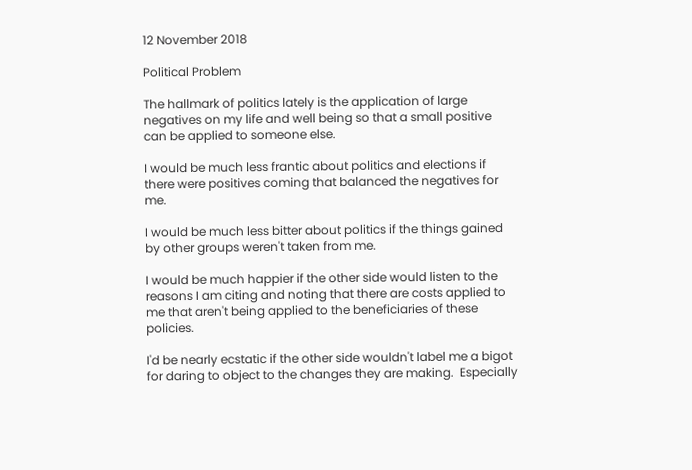12 November 2018

Political Problem

The hallmark of politics lately is the application of large negatives on my life and well being so that a small positive can be applied to someone else.

I would be much less frantic about politics and elections if there were positives coming that balanced the negatives for me.

I would be much less bitter about politics if the things gained by other groups weren't taken from me.

I would be much happier if the other side would listen to the reasons I am citing and noting that there are costs applied to me that aren't being applied to the beneficiaries of these policies.

I'd be nearly ecstatic if the other side wouldn't label me a bigot for daring to object to the changes they are making.  Especially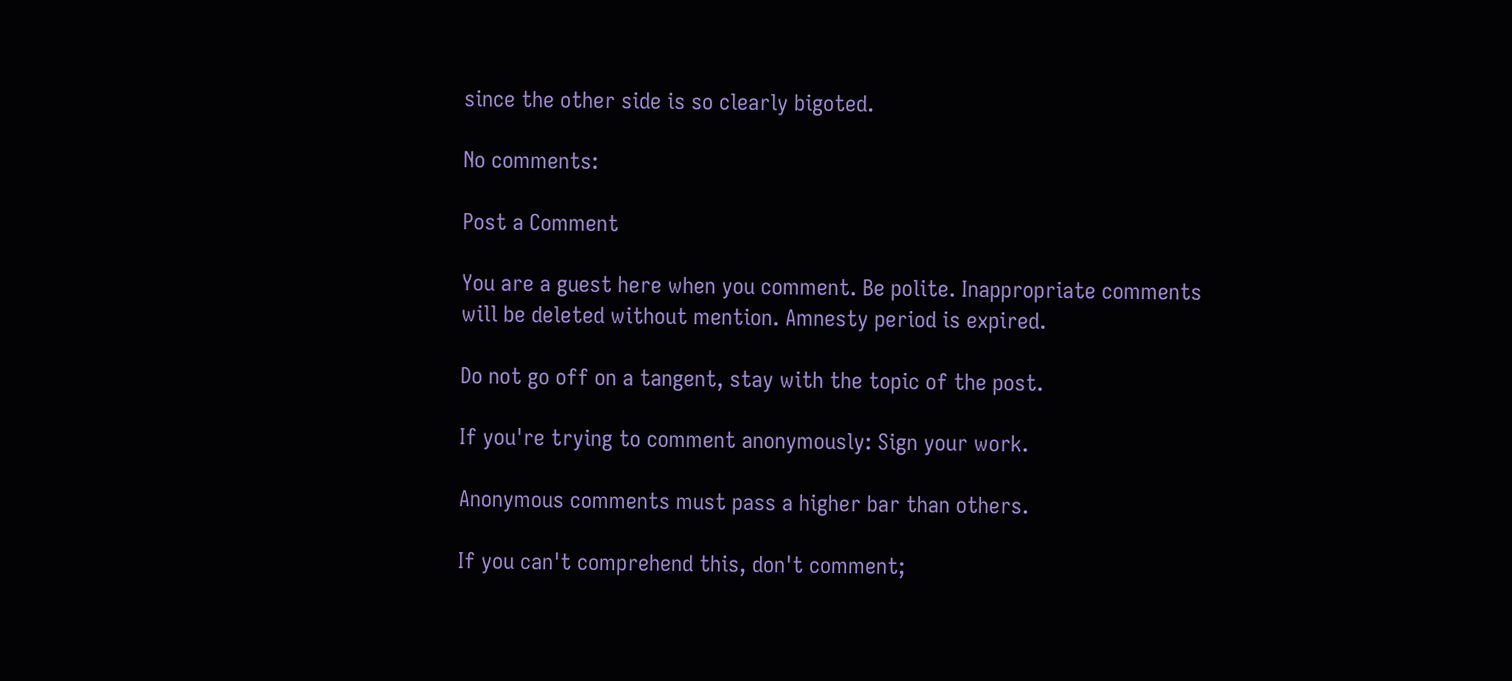since the other side is so clearly bigoted.

No comments:

Post a Comment

You are a guest here when you comment. Be polite. Inappropriate comments will be deleted without mention. Amnesty period is expired.

Do not go off on a tangent, stay with the topic of the post.

If you're trying to comment anonymously: Sign your work.

Anonymous comments must pass a higher bar than others.

If you can't comprehend this, don't comment;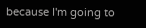because I'm going to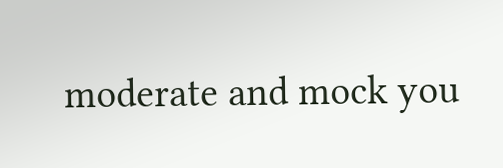moderate and mock you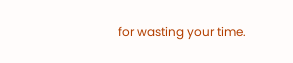for wasting your time.